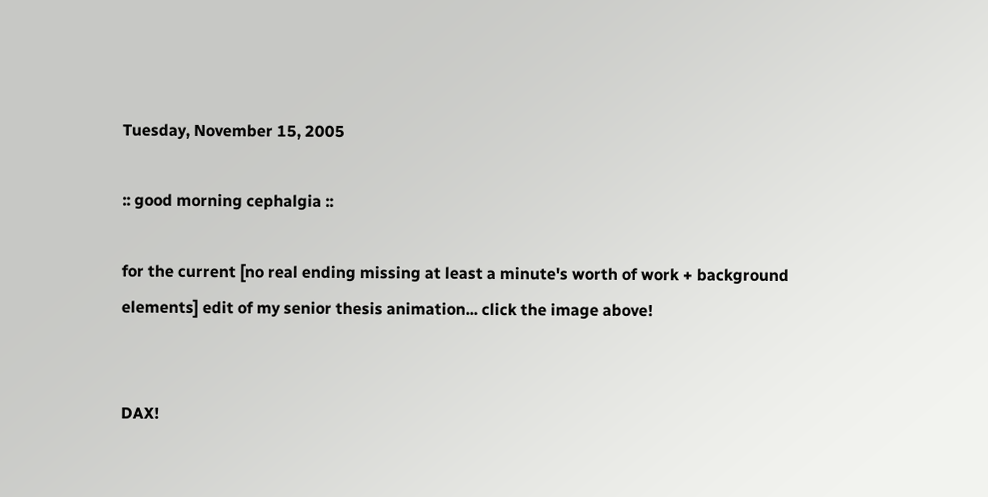Tuesday, November 15, 2005

:: good morning cephalgia ::

for the current [no real ending missing at least a minute's worth of work + background elements] edit of my senior thesis animation... click the image above!


DAX!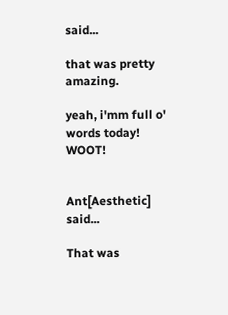said...

that was pretty amazing.

yeah, i'mm full o' words today! WOOT!


Ant[Aesthetic] said...

That was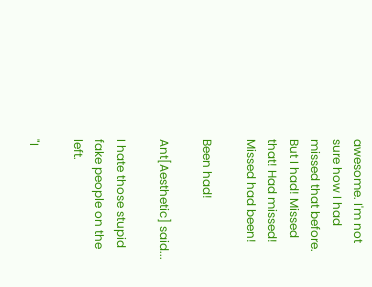awesome. I'm not sure how I had missed that before. But I had! Missed that! Had missed! Missed had been!

Been had!

Ant[Aesthetic] said...

I hate those stupid fake people on the left.

"I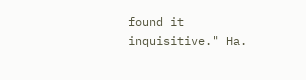found it inquisitive." Ha.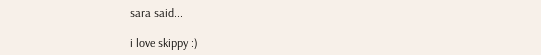sara said...

i love skippy :)